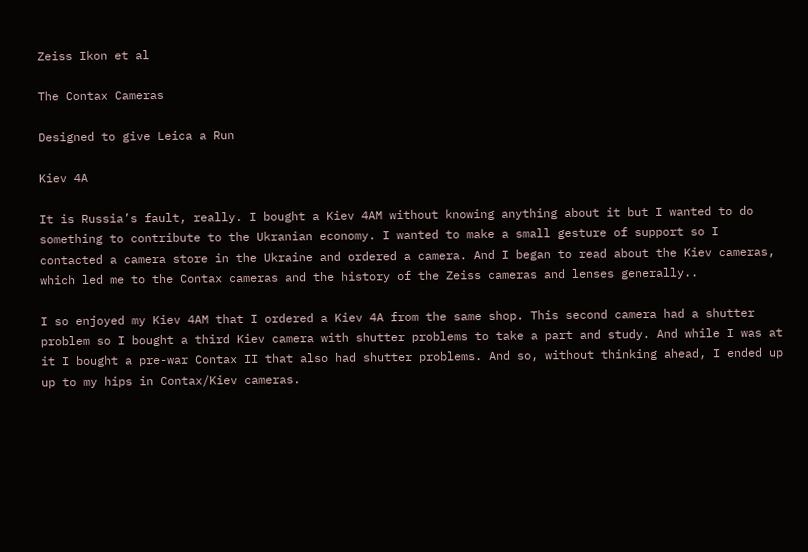Zeiss Ikon et al

The Contax Cameras

Designed to give Leica a Run

Kiev 4A

It is Russia’s fault, really. I bought a Kiev 4AM without knowing anything about it but I wanted to do something to contribute to the Ukranian economy. I wanted to make a small gesture of support so I contacted a camera store in the Ukraine and ordered a camera. And I began to read about the Kiev cameras, which led me to the Contax cameras and the history of the Zeiss cameras and lenses generally..

I so enjoyed my Kiev 4AM that I ordered a Kiev 4A from the same shop. This second camera had a shutter problem so I bought a third Kiev camera with shutter problems to take a part and study. And while I was at it I bought a pre-war Contax II that also had shutter problems. And so, without thinking ahead, I ended up up to my hips in Contax/Kiev cameras.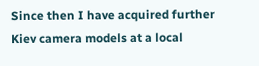Since then I have acquired further Kiev camera models at a local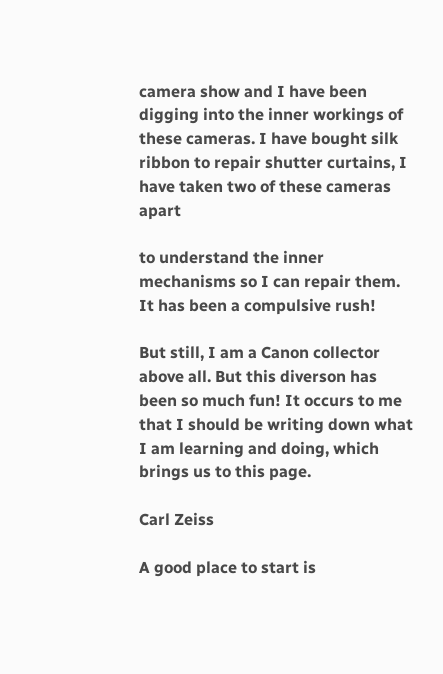camera show and I have been digging into the inner workings of these cameras. I have bought silk ribbon to repair shutter curtains, I have taken two of these cameras apart

to understand the inner mechanisms so I can repair them. It has been a compulsive rush!

But still, I am a Canon collector above all. But this diverson has been so much fun! It occurs to me that I should be writing down what I am learning and doing, which brings us to this page.

Carl Zeiss

A good place to start is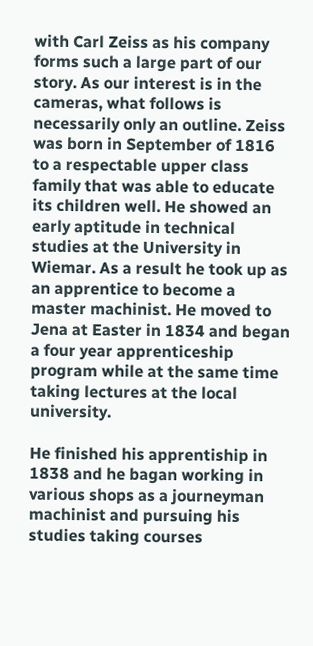with Carl Zeiss as his company forms such a large part of our story. As our interest is in the cameras, what follows is necessarily only an outline. Zeiss was born in September of 1816 to a respectable upper class family that was able to educate its children well. He showed an early aptitude in technical studies at the University in Wiemar. As a result he took up as an apprentice to become a master machinist. He moved to Jena at Easter in 1834 and began a four year apprenticeship program while at the same time taking lectures at the local university.

He finished his apprentiship in 1838 and he bagan working in various shops as a journeyman machinist and pursuing his studies taking courses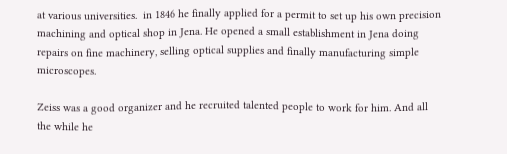at various universities.  in 1846 he finally applied for a permit to set up his own precision machining and optical shop in Jena. He opened a small establishment in Jena doing repairs on fine machinery, selling optical supplies and finally manufacturing simple microscopes.

Zeiss was a good organizer and he recruited talented people to work for him. And all the while he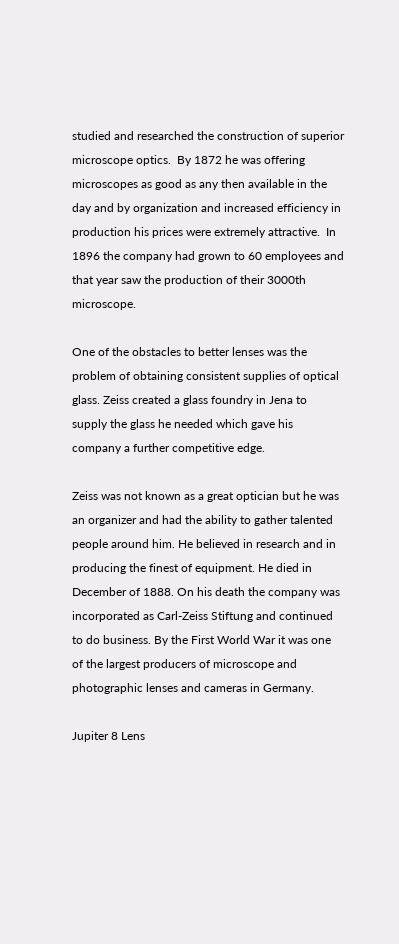studied and researched the construction of superior microscope optics.  By 1872 he was offering microscopes as good as any then available in the day and by organization and increased efficiency in production his prices were extremely attractive.  In 1896 the company had grown to 60 employees and that year saw the production of their 3000th microscope.

One of the obstacles to better lenses was the problem of obtaining consistent supplies of optical glass. Zeiss created a glass foundry in Jena to supply the glass he needed which gave his company a further competitive edge.

Zeiss was not known as a great optician but he was an organizer and had the ability to gather talented people around him. He believed in research and in producing the finest of equipment. He died in December of 1888. On his death the company was incorporated as Carl-Zeiss Stiftung and continued to do business. By the First World War it was one of the largest producers of microscope and photographic lenses and cameras in Germany.

Jupiter 8 Lens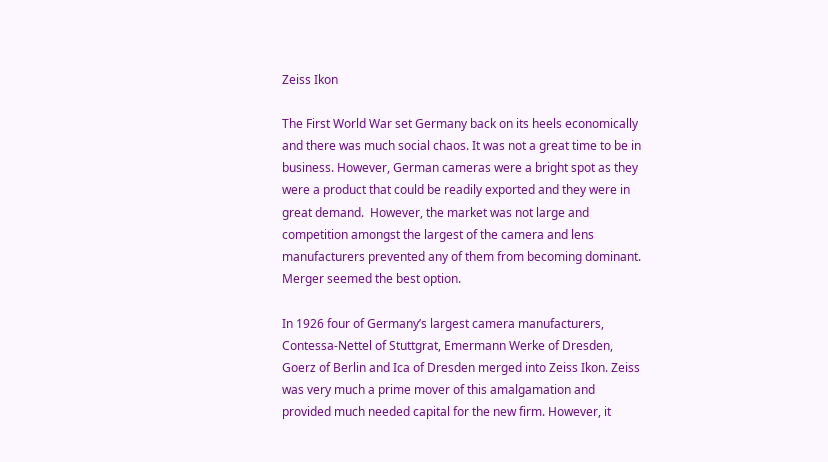Zeiss Ikon

The First World War set Germany back on its heels economically and there was much social chaos. It was not a great time to be in business. However, German cameras were a bright spot as they were a product that could be readily exported and they were in great demand.  However, the market was not large and competition amongst the largest of the camera and lens manufacturers prevented any of them from becoming dominant. Merger seemed the best option.

In 1926 four of Germany’s largest camera manufacturers, Contessa-Nettel of Stuttgrat, Emermann Werke of Dresden, Goerz of Berlin and Ica of Dresden merged into Zeiss Ikon. Zeiss was very much a prime mover of this amalgamation and provided much needed capital for the new firm. However, it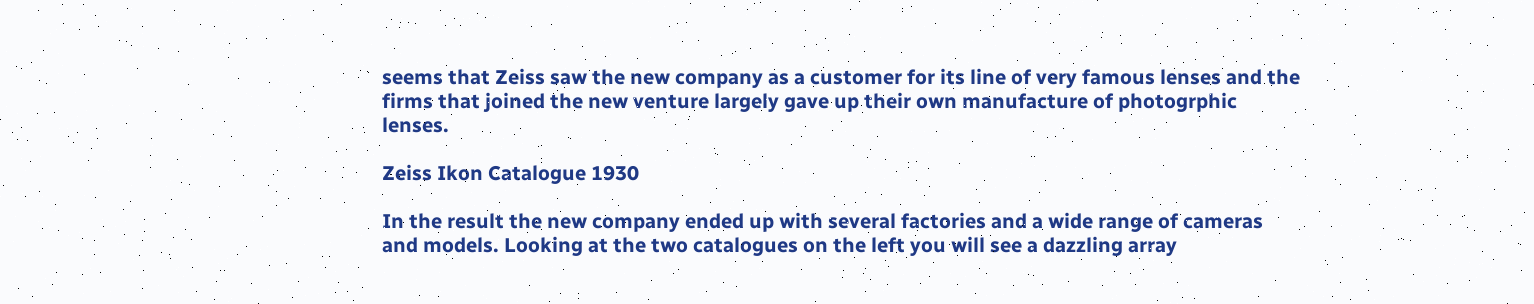seems that Zeiss saw the new company as a customer for its line of very famous lenses and the firms that joined the new venture largely gave up their own manufacture of photogrphic lenses.

Zeiss Ikon Catalogue 1930

In the result the new company ended up with several factories and a wide range of cameras and models. Looking at the two catalogues on the left you will see a dazzling array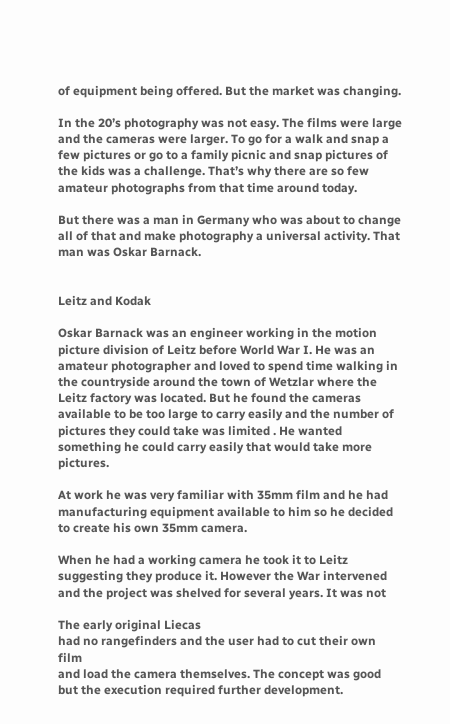of equipment being offered. But the market was changing.

In the 20’s photography was not easy. The films were large and the cameras were larger. To go for a walk and snap a few pictures or go to a family picnic and snap pictures of the kids was a challenge. That’s why there are so few amateur photographs from that time around today.

But there was a man in Germany who was about to change all of that and make photography a universal activity. That man was Oskar Barnack.


Leitz and Kodak

Oskar Barnack was an engineer working in the motion picture division of Leitz before World War I. He was an amateur photographer and loved to spend time walking in the countryside around the town of Wetzlar where the Leitz factory was located. But he found the cameras available to be too large to carry easily and the number of pictures they could take was limited . He wanted something he could carry easily that would take more pictures.

At work he was very familiar with 35mm film and he had manufacturing equipment available to him so he decided to create his own 35mm camera.

When he had a working camera he took it to Leitz suggesting they produce it. However the War intervened and the project was shelved for several years. It was not

The early original Liecas
had no rangefinders and the user had to cut their own film
and load the camera themselves. The concept was good but the execution required further development.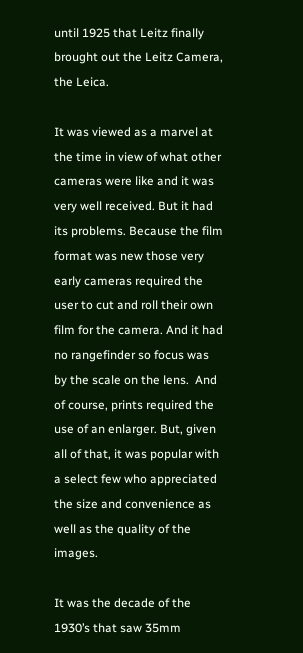until 1925 that Leitz finally brought out the Leitz Camera, the Leica.

It was viewed as a marvel at the time in view of what other cameras were like and it was very well received. But it had its problems. Because the film format was new those very early cameras required the user to cut and roll their own film for the camera. And it had no rangefinder so focus was by the scale on the lens.  And of course, prints required the use of an enlarger. But, given all of that, it was popular with a select few who appreciated the size and convenience as well as the quality of the images.

It was the decade of the 1930’s that saw 35mm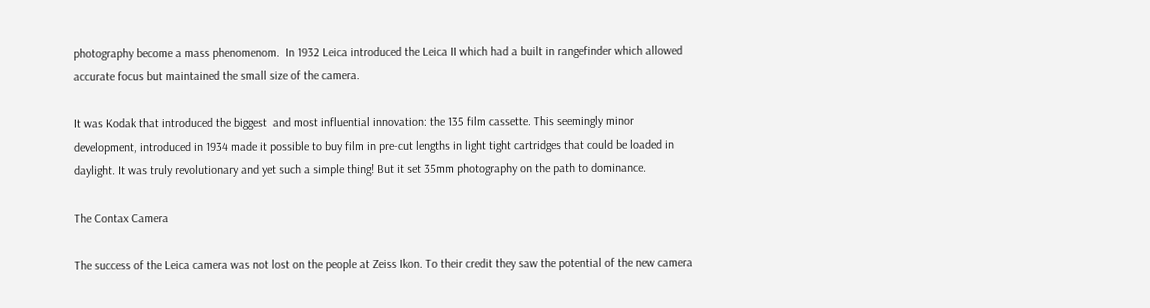photography become a mass phenomenom.  In 1932 Leica introduced the Leica II which had a built in rangefinder which allowed accurate focus but maintained the small size of the camera.

It was Kodak that introduced the biggest  and most influential innovation: the 135 film cassette. This seemingly minor development, introduced in 1934 made it possible to buy film in pre-cut lengths in light tight cartridges that could be loaded in daylight. It was truly revolutionary and yet such a simple thing! But it set 35mm photography on the path to dominance.

The Contax Camera

The success of the Leica camera was not lost on the people at Zeiss Ikon. To their credit they saw the potential of the new camera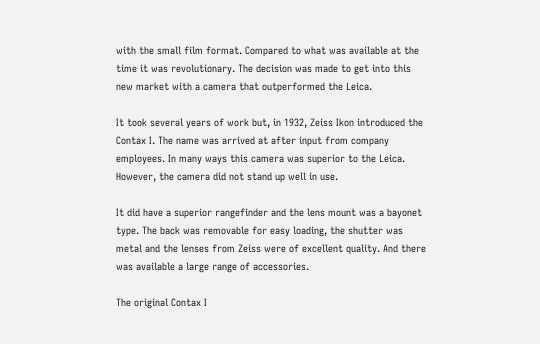with the small film format. Compared to what was available at the time it was revolutionary. The decision was made to get into this new market with a camera that outperformed the Leica.

It took several years of work but, in 1932, Zeiss Ikon introduced the Contax I. The name was arrived at after input from company employees. In many ways this camera was superior to the Leica. However, the camera did not stand up well in use.

It did have a superior rangefinder and the lens mount was a bayonet type. The back was removable for easy loading, the shutter was metal and the lenses from Zeiss were of excellent quality. And there was available a large range of accessories.

The original Contax I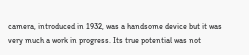camera, introduced in 1932, was a handsome device but it was
very much a work in progress. Its true potential was not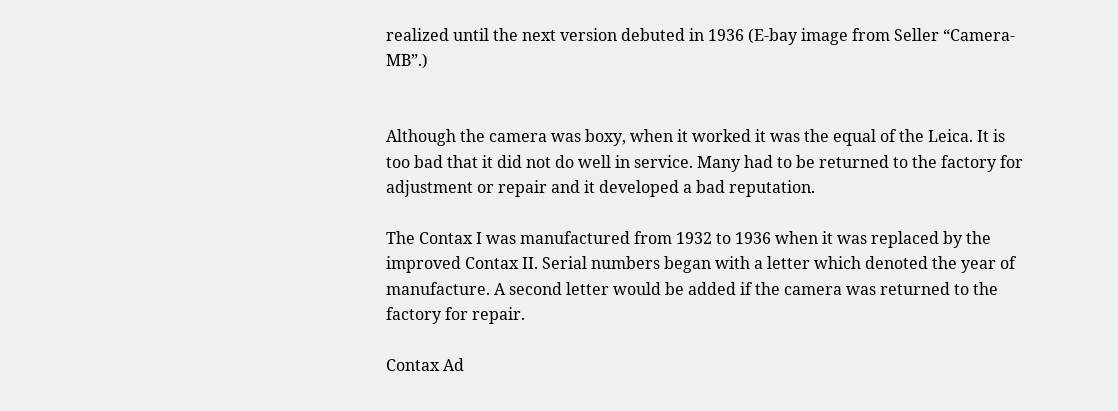realized until the next version debuted in 1936 (E-bay image from Seller “Camera-MB”.)


Although the camera was boxy, when it worked it was the equal of the Leica. It is too bad that it did not do well in service. Many had to be returned to the factory for adjustment or repair and it developed a bad reputation.

The Contax I was manufactured from 1932 to 1936 when it was replaced by the improved Contax II. Serial numbers began with a letter which denoted the year of manufacture. A second letter would be added if the camera was returned to the factory for repair.

Contax Ad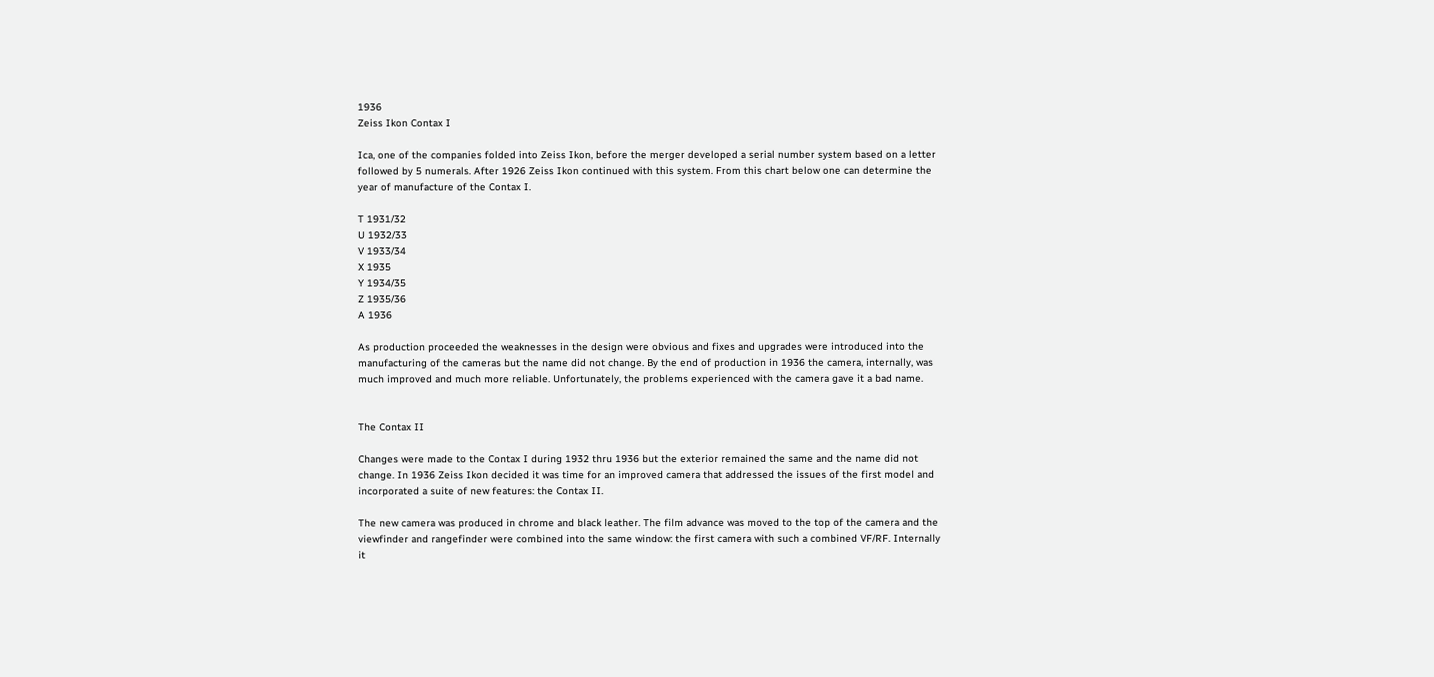1936
Zeiss Ikon Contax I

Ica, one of the companies folded into Zeiss Ikon, before the merger developed a serial number system based on a letter followed by 5 numerals. After 1926 Zeiss Ikon continued with this system. From this chart below one can determine the year of manufacture of the Contax I.

T 1931/32
U 1932/33
V 1933/34
X 1935
Y 1934/35
Z 1935/36
A 1936

As production proceeded the weaknesses in the design were obvious and fixes and upgrades were introduced into the manufacturing of the cameras but the name did not change. By the end of production in 1936 the camera, internally, was much improved and much more reliable. Unfortunately, the problems experienced with the camera gave it a bad name.


The Contax II

Changes were made to the Contax I during 1932 thru 1936 but the exterior remained the same and the name did not change. In 1936 Zeiss Ikon decided it was time for an improved camera that addressed the issues of the first model and incorporated a suite of new features: the Contax II.

The new camera was produced in chrome and black leather. The film advance was moved to the top of the camera and the viewfinder and rangefinder were combined into the same window: the first camera with such a combined VF/RF. Internally it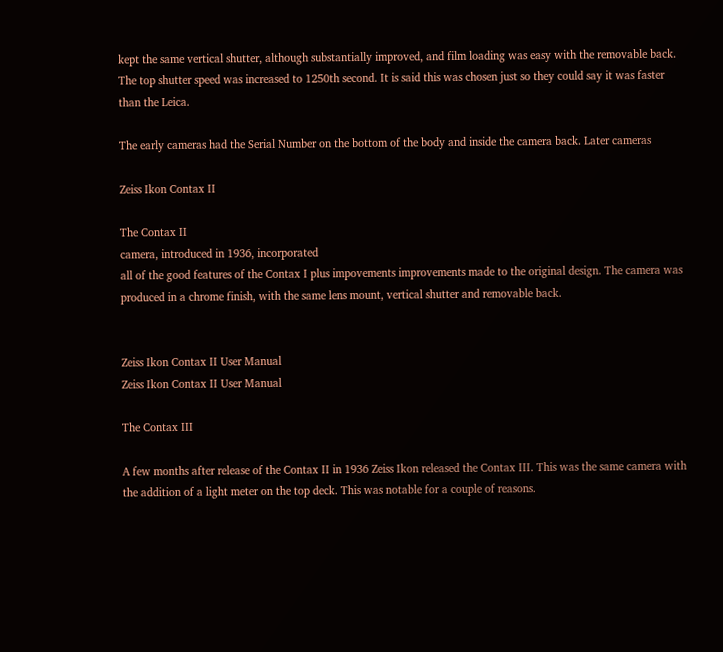kept the same vertical shutter, although substantially improved, and film loading was easy with the removable back. The top shutter speed was increased to 1250th second. It is said this was chosen just so they could say it was faster than the Leica.

The early cameras had the Serial Number on the bottom of the body and inside the camera back. Later cameras

Zeiss Ikon Contax II

The Contax II
camera, introduced in 1936, incorporated
all of the good features of the Contax I plus impovements improvements made to the original design. The camera was produced in a chrome finish, with the same lens mount, vertical shutter and removable back.


Zeiss Ikon Contax II User Manual
Zeiss Ikon Contax II User Manual

The Contax III

A few months after release of the Contax II in 1936 Zeiss Ikon released the Contax III. This was the same camera with the addition of a light meter on the top deck. This was notable for a couple of reasons.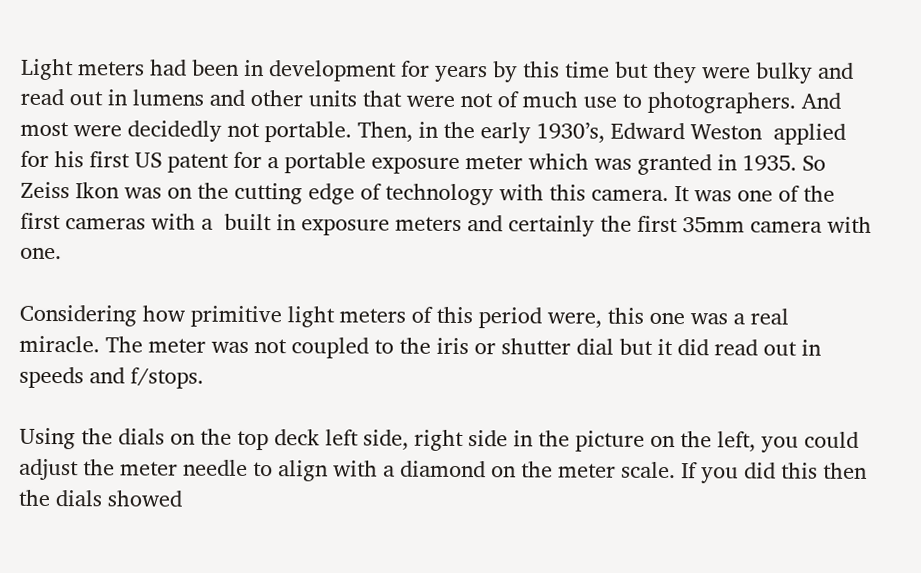Light meters had been in development for years by this time but they were bulky and read out in lumens and other units that were not of much use to photographers. And most were decidedly not portable. Then, in the early 1930’s, Edward Weston  applied for his first US patent for a portable exposure meter which was granted in 1935. So Zeiss Ikon was on the cutting edge of technology with this camera. It was one of the first cameras with a  built in exposure meters and certainly the first 35mm camera with one.

Considering how primitive light meters of this period were, this one was a real miracle. The meter was not coupled to the iris or shutter dial but it did read out in speeds and f/stops.

Using the dials on the top deck left side, right side in the picture on the left, you could adjust the meter needle to align with a diamond on the meter scale. If you did this then the dials showed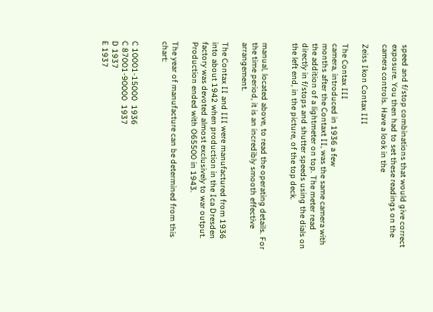speed and f/stop combinations that would give correct exposure. You then had to set these readings on the camera controls. Have a look in the

Zeiss Ikon Contax III

The Contax III
camera, introduced in 1936 a few
months after the Contaxt II, was the same camera with the addition of a lightmeter on top. The meter read directly in f/stops and shutter speeds using the dials on the left end, in the picture, of the top deck.


manual, located above, to read the operating details. For the time period, it is an incredibly smooth effective arrangement.

The Contax II and III were manufactured from 1936 into about 1942 when production in the Ica Dresden factory was devoted almost exclusively to war output. Production ended with O65500 in 1943.

The year of manufacture can be determined from this chart:


C 10001-15000  1936
C 87001-90000  1937
D 1937
E 1937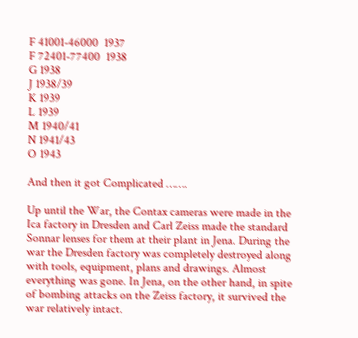F 41001-46000  1937
F 72401-77400  1938
G 1938
J 1938/39
K 1939
L 1939
M 1940/41
N 1941/43
O 1943

And then it got Complicated …….

Up until the War, the Contax cameras were made in the Ica factory in Dresden and Carl Zeiss made the standard Sonnar lenses for them at their plant in Jena. During the war the Dresden factory was completely destroyed along with tools, equipment, plans and drawings. Almost everything was gone. In Jena, on the other hand, in spite of bombing attacks on the Zeiss factory, it survived the war relatively intact.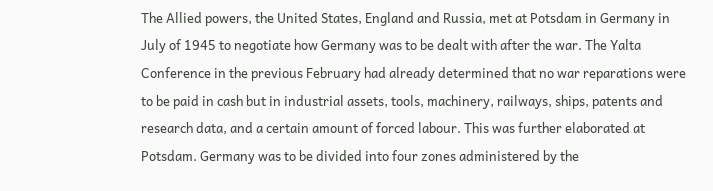The Allied powers, the United States, England and Russia, met at Potsdam in Germany in July of 1945 to negotiate how Germany was to be dealt with after the war. The Yalta Conference in the previous February had already determined that no war reparations were to be paid in cash but in industrial assets, tools, machinery, railways, ships, patents and research data, and a certain amount of forced labour. This was further elaborated at Potsdam. Germany was to be divided into four zones administered by the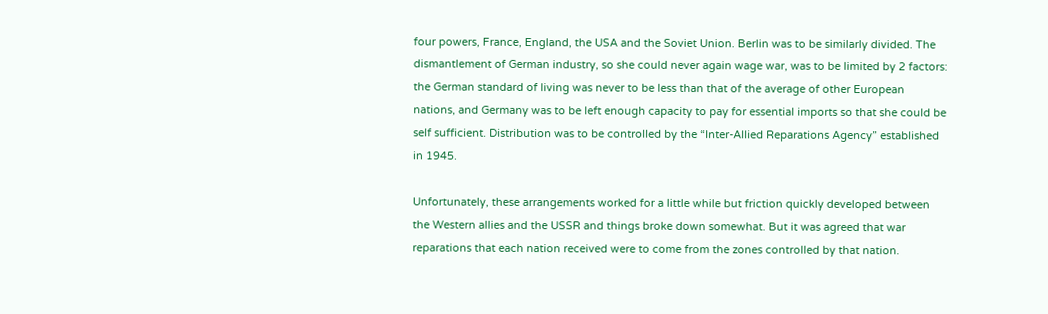four powers, France, England, the USA and the Soviet Union. Berlin was to be similarly divided. The dismantlement of German industry, so she could never again wage war, was to be limited by 2 factors: the German standard of living was never to be less than that of the average of other European nations, and Germany was to be left enough capacity to pay for essential imports so that she could be self sufficient. Distribution was to be controlled by the “Inter-Allied Reparations Agency” established in 1945.

Unfortunately, these arrangements worked for a little while but friction quickly developed between the Western allies and the USSR and things broke down somewhat. But it was agreed that war reparations that each nation received were to come from the zones controlled by that nation.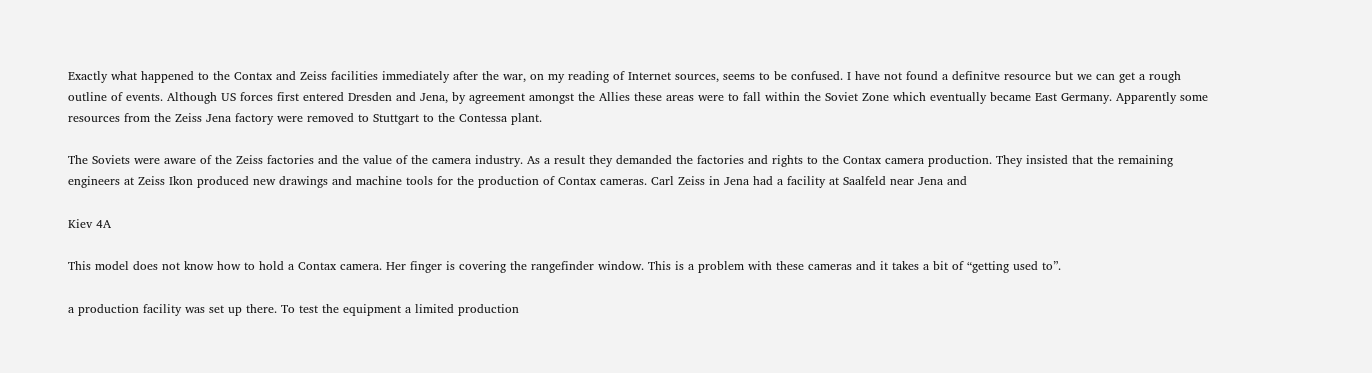Exactly what happened to the Contax and Zeiss facilities immediately after the war, on my reading of Internet sources, seems to be confused. I have not found a definitve resource but we can get a rough outline of events. Although US forces first entered Dresden and Jena, by agreement amongst the Allies these areas were to fall within the Soviet Zone which eventually became East Germany. Apparently some resources from the Zeiss Jena factory were removed to Stuttgart to the Contessa plant.

The Soviets were aware of the Zeiss factories and the value of the camera industry. As a result they demanded the factories and rights to the Contax camera production. They insisted that the remaining engineers at Zeiss Ikon produced new drawings and machine tools for the production of Contax cameras. Carl Zeiss in Jena had a facility at Saalfeld near Jena and

Kiev 4A

This model does not know how to hold a Contax camera. Her finger is covering the rangefinder window. This is a problem with these cameras and it takes a bit of “getting used to”.

a production facility was set up there. To test the equipment a limited production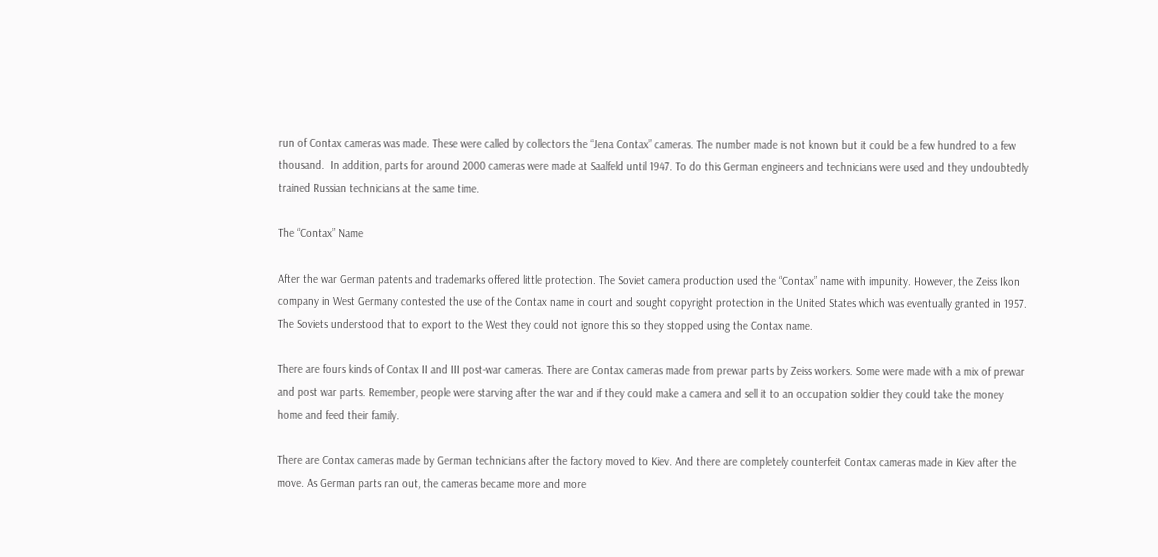run of Contax cameras was made. These were called by collectors the “Jena Contax” cameras. The number made is not known but it could be a few hundred to a few thousand.  In addition, parts for around 2000 cameras were made at Saalfeld until 1947. To do this German engineers and technicians were used and they undoubtedly trained Russian technicians at the same time.

The “Contax” Name

After the war German patents and trademarks offered little protection. The Soviet camera production used the “Contax” name with impunity. However, the Zeiss Ikon company in West Germany contested the use of the Contax name in court and sought copyright protection in the United States which was eventually granted in 1957. The Soviets understood that to export to the West they could not ignore this so they stopped using the Contax name.

There are fours kinds of Contax II and III post-war cameras. There are Contax cameras made from prewar parts by Zeiss workers. Some were made with a mix of prewar and post war parts. Remember, people were starving after the war and if they could make a camera and sell it to an occupation soldier they could take the money home and feed their family.

There are Contax cameras made by German technicians after the factory moved to Kiev. And there are completely counterfeit Contax cameras made in Kiev after the move. As German parts ran out, the cameras became more and more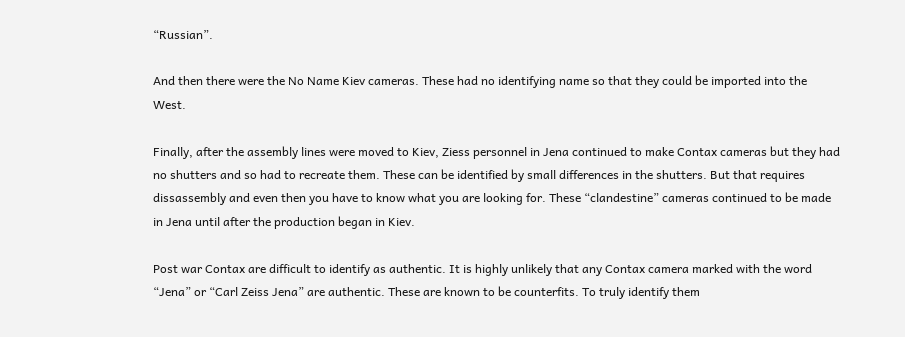“Russian”.

And then there were the No Name Kiev cameras. These had no identifying name so that they could be imported into the West.

Finally, after the assembly lines were moved to Kiev, Ziess personnel in Jena continued to make Contax cameras but they had no shutters and so had to recreate them. These can be identified by small differences in the shutters. But that requires dissassembly and even then you have to know what you are looking for. These “clandestine” cameras continued to be made in Jena until after the production began in Kiev.

Post war Contax are difficult to identify as authentic. It is highly unlikely that any Contax camera marked with the word “Jena” or “Carl Zeiss Jena” are authentic. These are known to be counterfits. To truly identify them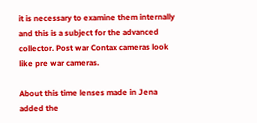it is necessary to examine them internally and this is a subject for the advanced collector. Post war Contax cameras look like pre war cameras.

About this time lenses made in Jena added the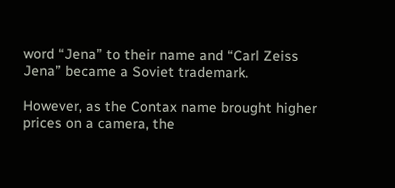word “Jena” to their name and “Carl Zeiss Jena” became a Soviet trademark.

However, as the Contax name brought higher prices on a camera, the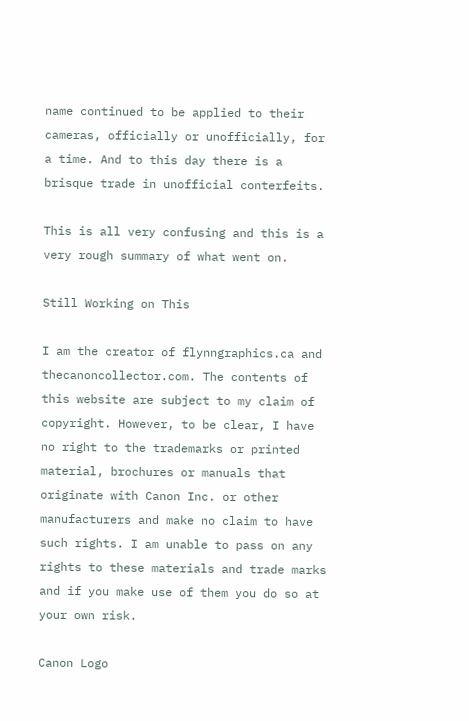name continued to be applied to their cameras, officially or unofficially, for a time. And to this day there is a brisque trade in unofficial conterfeits.

This is all very confusing and this is a very rough summary of what went on.

Still Working on This

I am the creator of flynngraphics.ca and thecanoncollector.com. The contents of this website are subject to my claim of copyright. However, to be clear, I have no right to the trademarks or printed material, brochures or manuals that originate with Canon Inc. or other manufacturers and make no claim to have such rights. I am unable to pass on any rights to these materials and trade marks and if you make use of them you do so at your own risk.

Canon Logo